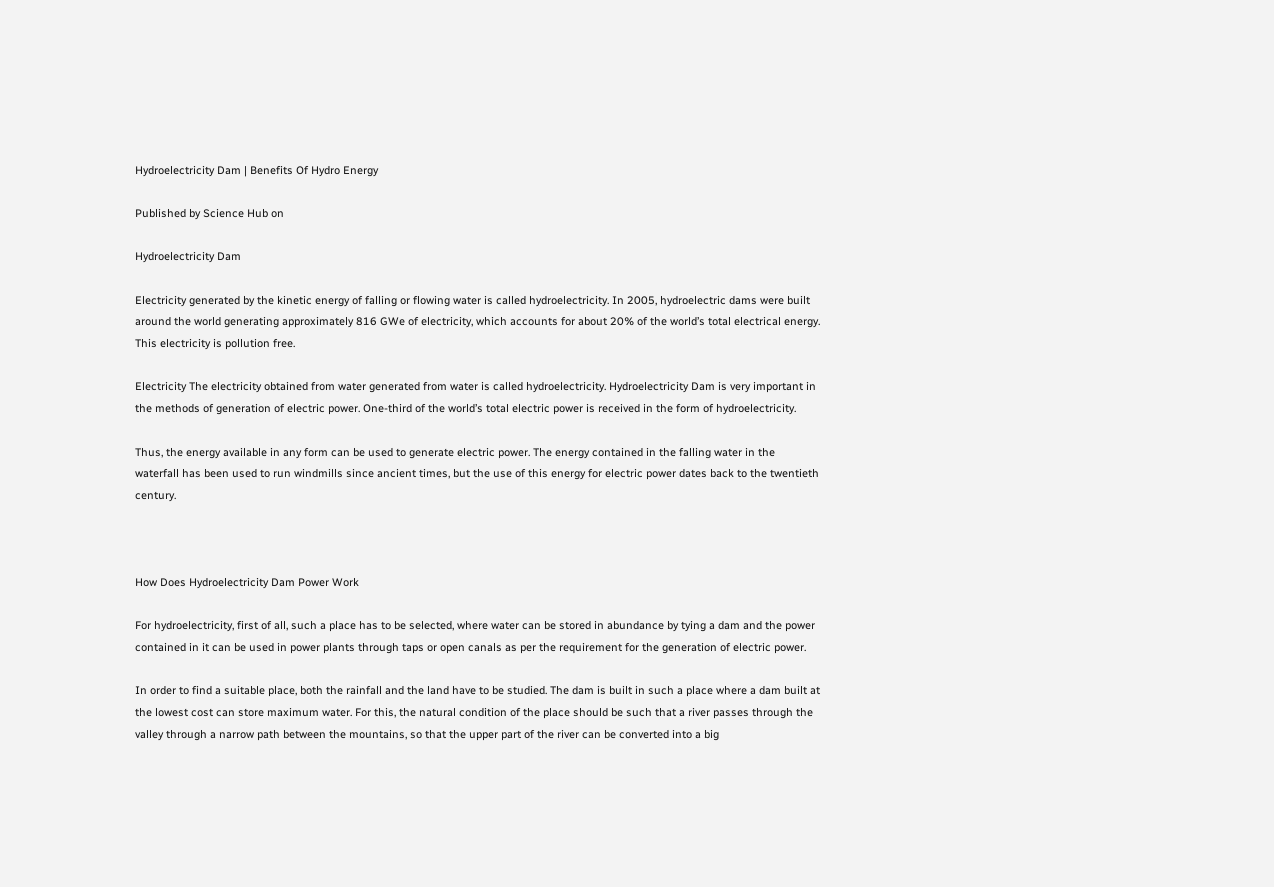Hydroelectricity Dam | Benefits Of Hydro Energy

Published by Science Hub on

Hydroelectricity Dam

Electricity generated by the kinetic energy of falling or flowing water is called hydroelectricity. In 2005, hydroelectric dams were built around the world generating approximately 816 GWe of electricity, which accounts for about 20% of the world’s total electrical energy. This electricity is pollution free.

Electricity The electricity obtained from water generated from water is called hydroelectricity. Hydroelectricity Dam is very important in the methods of generation of electric power. One-third of the world’s total electric power is received in the form of hydroelectricity.

Thus, the energy available in any form can be used to generate electric power. The energy contained in the falling water in the waterfall has been used to run windmills since ancient times, but the use of this energy for electric power dates back to the twentieth century.



How Does Hydroelectricity Dam Power Work

For hydroelectricity, first of all, such a place has to be selected, where water can be stored in abundance by tying a dam and the power contained in it can be used in power plants through taps or open canals as per the requirement for the generation of electric power.

In order to find a suitable place, both the rainfall and the land have to be studied. The dam is built in such a place where a dam built at the lowest cost can store maximum water. For this, the natural condition of the place should be such that a river passes through the valley through a narrow path between the mountains, so that the upper part of the river can be converted into a big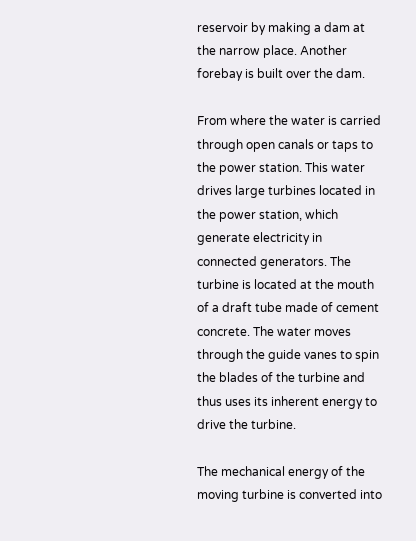reservoir by making a dam at the narrow place. Another forebay is built over the dam.

From where the water is carried through open canals or taps to the power station. This water drives large turbines located in the power station, which generate electricity in connected generators. The turbine is located at the mouth of a draft tube made of cement concrete. The water moves through the guide vanes to spin the blades of the turbine and thus uses its inherent energy to drive the turbine.

The mechanical energy of the moving turbine is converted into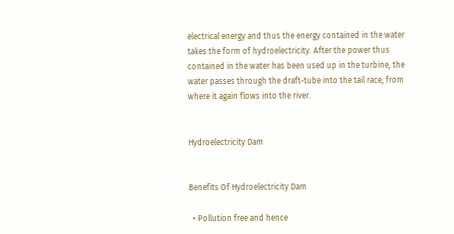electrical energy and thus the energy contained in the water takes the form of hydroelectricity. After the power thus contained in the water has been used up in the turbine, the water passes through the draft-tube into the tail race, from where it again flows into the river.


Hydroelectricity Dam


Benefits Of Hydroelectricity Dam

  • Pollution free and hence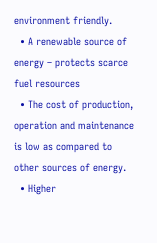environment friendly.
  • A renewable source of energy – protects scarce fuel resources
  • The cost of production, operation and maintenance is low as compared to other sources of energy.
  • Higher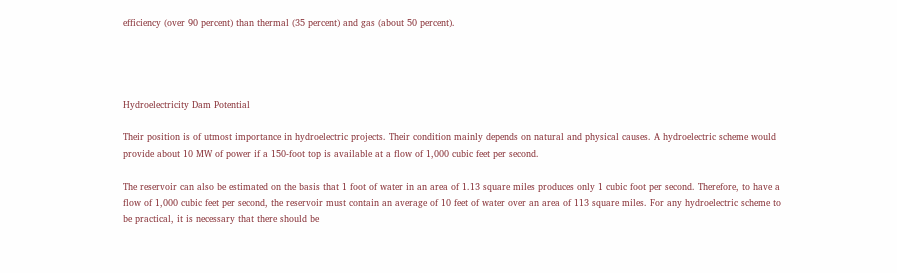efficiency (over 90 percent) than thermal (35 percent) and gas (about 50 percent).




Hydroelectricity Dam Potential

Their position is of utmost importance in hydroelectric projects. Their condition mainly depends on natural and physical causes. A hydroelectric scheme would provide about 10 MW of power if a 150-foot top is available at a flow of 1,000 cubic feet per second.

The reservoir can also be estimated on the basis that 1 foot of water in an area of 1.13 square miles produces only 1 cubic foot per second. Therefore, to have a flow of 1,000 cubic feet per second, the reservoir must contain an average of 10 feet of water over an area of 113 square miles. For any hydroelectric scheme to be practical, it is necessary that there should be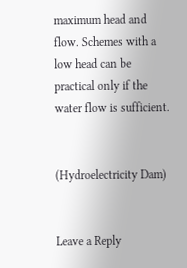maximum head and flow. Schemes with a low head can be practical only if the water flow is sufficient.


(Hydroelectricity Dam)


Leave a Reply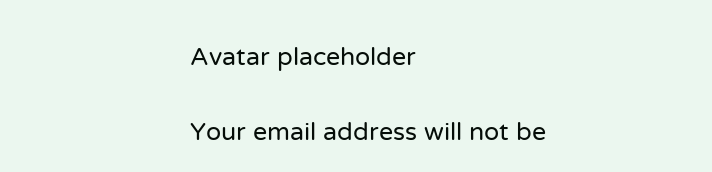Avatar placeholder

Your email address will not be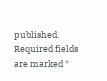published. Required fields are marked *